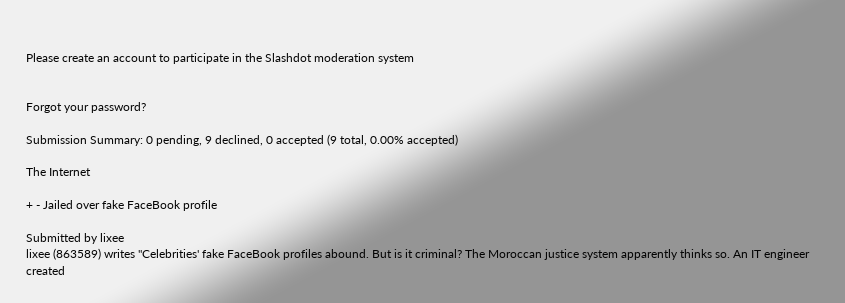Please create an account to participate in the Slashdot moderation system


Forgot your password?

Submission Summary: 0 pending, 9 declined, 0 accepted (9 total, 0.00% accepted)

The Internet

+ - Jailed over fake FaceBook profile

Submitted by lixee
lixee (863589) writes "Celebrities' fake FaceBook profiles abound. But is it criminal? The Moroccan justice system apparently thinks so. An IT engineer created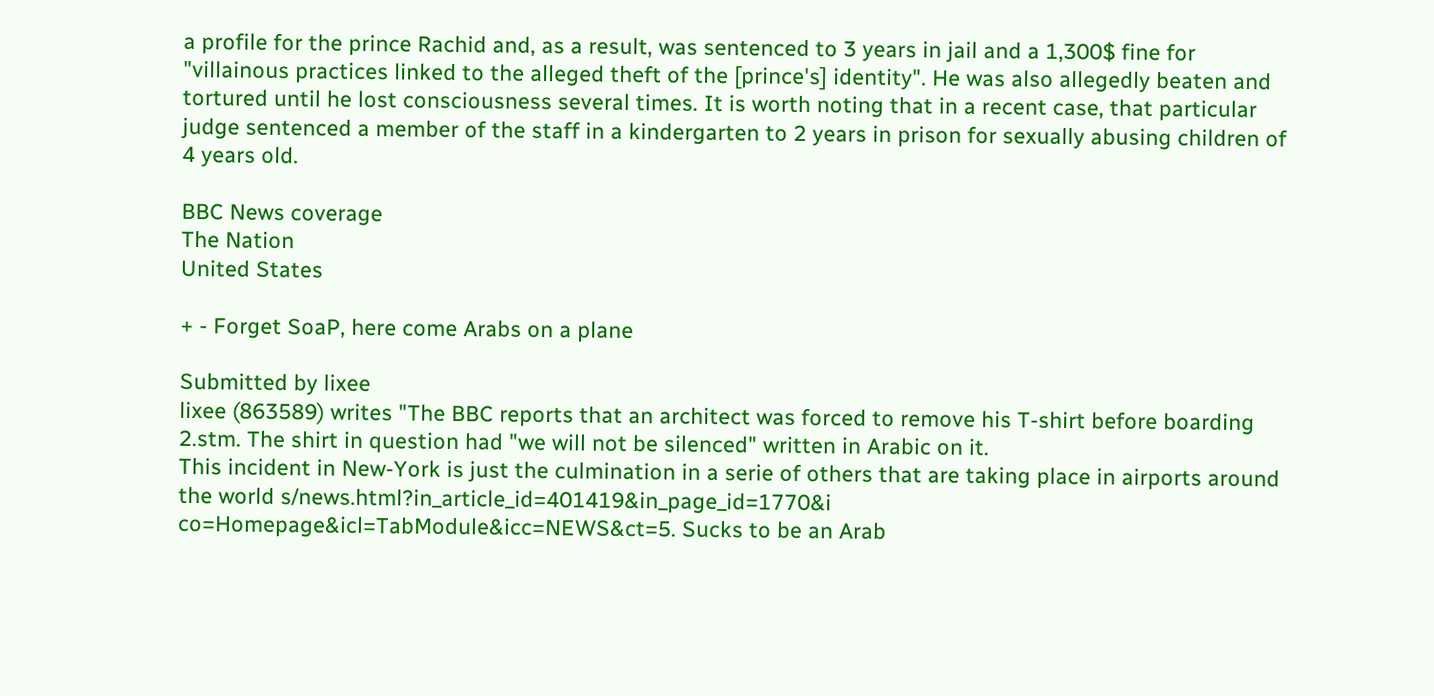a profile for the prince Rachid and, as a result, was sentenced to 3 years in jail and a 1,300$ fine for "villainous practices linked to the alleged theft of the [prince's] identity". He was also allegedly beaten and tortured until he lost consciousness several times. It is worth noting that in a recent case, that particular judge sentenced a member of the staff in a kindergarten to 2 years in prison for sexually abusing children of 4 years old.

BBC News coverage
The Nation
United States

+ - Forget SoaP, here come Arabs on a plane

Submitted by lixee
lixee (863589) writes "The BBC reports that an architect was forced to remove his T-shirt before boarding 2.stm. The shirt in question had "we will not be silenced" written in Arabic on it.
This incident in New-York is just the culmination in a serie of others that are taking place in airports around the world s/news.html?in_article_id=401419&in_page_id=1770&i co=Homepage&icl=TabModule&icc=NEWS&ct=5. Sucks to be an Arab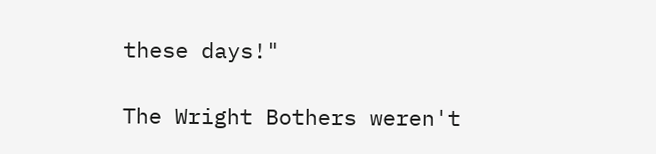these days!"

The Wright Bothers weren't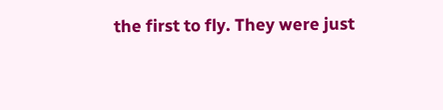the first to fly. They were just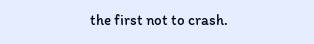the first not to crash.